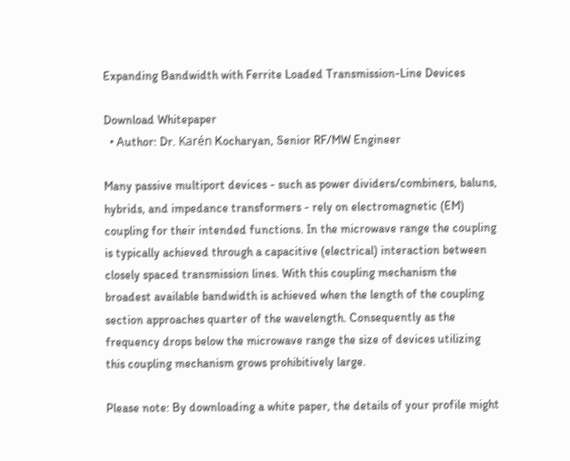Expanding Bandwidth with Ferrite Loaded Transmission-Line Devices

Download Whitepaper
  • Author: Dr. Karén Kocharyan, Senior RF/MW Engineer

Many passive multiport devices - such as power dividers/combiners, baluns, hybrids, and impedance transformers - rely on electromagnetic (EM) coupling for their intended functions. In the microwave range the coupling is typically achieved through a capacitive (electrical) interaction between closely spaced transmission lines. With this coupling mechanism the broadest available bandwidth is achieved when the length of the coupling section approaches quarter of the wavelength. Consequently as the frequency drops below the microwave range the size of devices utilizing this coupling mechanism grows prohibitively large.

Please note: By downloading a white paper, the details of your profile might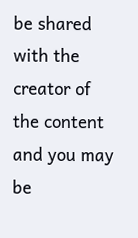be shared with the creator of the content and you may be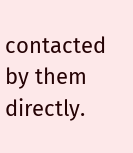contacted by them directly.